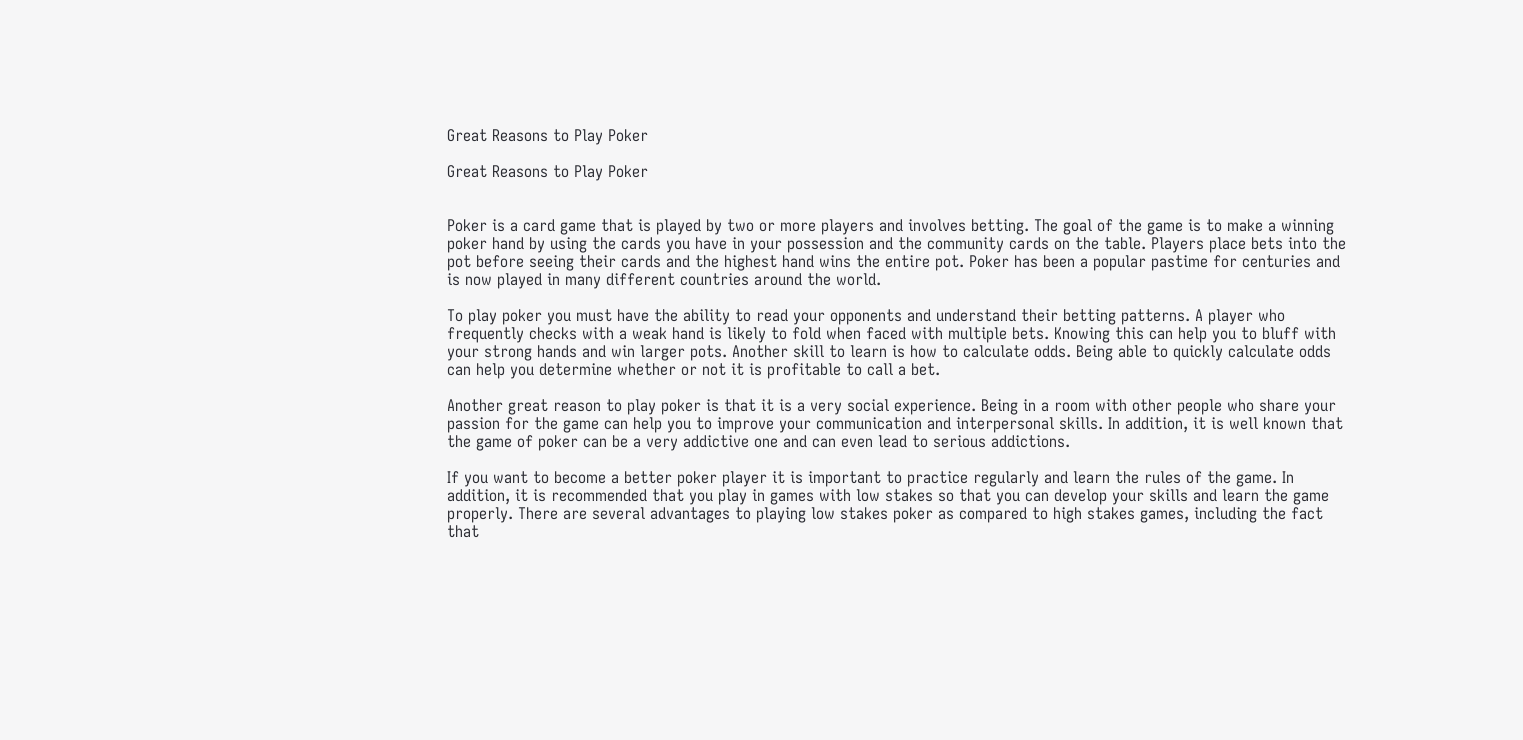Great Reasons to Play Poker

Great Reasons to Play Poker


Poker is a card game that is played by two or more players and involves betting. The goal of the game is to make a winning poker hand by using the cards you have in your possession and the community cards on the table. Players place bets into the pot before seeing their cards and the highest hand wins the entire pot. Poker has been a popular pastime for centuries and is now played in many different countries around the world.

To play poker you must have the ability to read your opponents and understand their betting patterns. A player who frequently checks with a weak hand is likely to fold when faced with multiple bets. Knowing this can help you to bluff with your strong hands and win larger pots. Another skill to learn is how to calculate odds. Being able to quickly calculate odds can help you determine whether or not it is profitable to call a bet.

Another great reason to play poker is that it is a very social experience. Being in a room with other people who share your passion for the game can help you to improve your communication and interpersonal skills. In addition, it is well known that the game of poker can be a very addictive one and can even lead to serious addictions.

If you want to become a better poker player it is important to practice regularly and learn the rules of the game. In addition, it is recommended that you play in games with low stakes so that you can develop your skills and learn the game properly. There are several advantages to playing low stakes poker as compared to high stakes games, including the fact that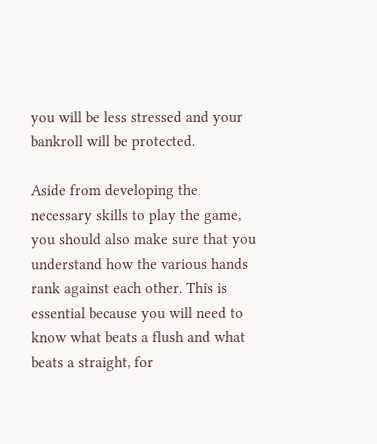you will be less stressed and your bankroll will be protected.

Aside from developing the necessary skills to play the game, you should also make sure that you understand how the various hands rank against each other. This is essential because you will need to know what beats a flush and what beats a straight, for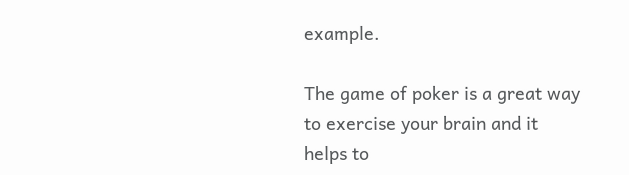example.

The game of poker is a great way to exercise your brain and it helps to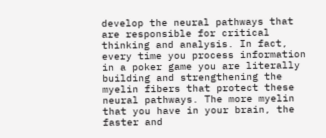develop the neural pathways that are responsible for critical thinking and analysis. In fact, every time you process information in a poker game you are literally building and strengthening the myelin fibers that protect these neural pathways. The more myelin that you have in your brain, the faster and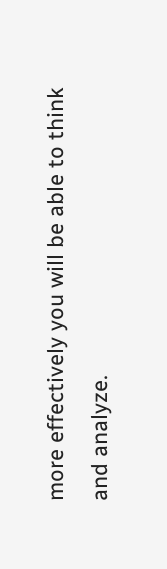more effectively you will be able to think and analyze.